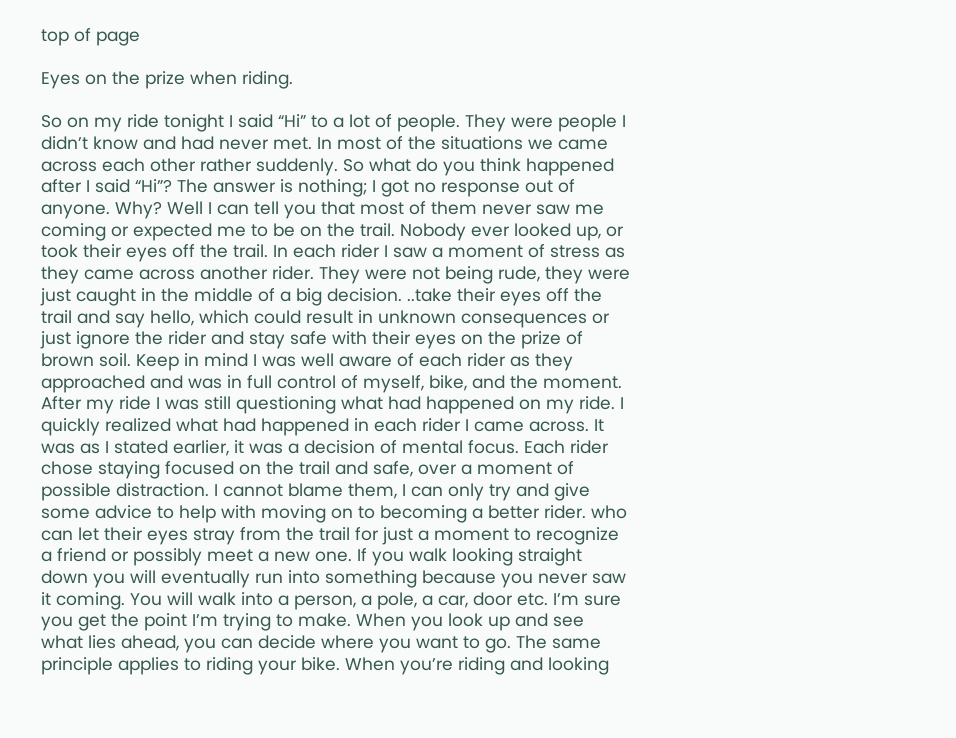top of page

Eyes on the prize when riding.

So on my ride tonight I said “Hi” to a lot of people. They were people I didn’t know and had never met. In most of the situations we came across each other rather suddenly. So what do you think happened after I said “Hi”? The answer is nothing; I got no response out of anyone. Why? Well I can tell you that most of them never saw me coming or expected me to be on the trail. Nobody ever looked up, or took their eyes off the trail. In each rider I saw a moment of stress as they came across another rider. They were not being rude, they were just caught in the middle of a big decision. ..take their eyes off the trail and say hello, which could result in unknown consequences or just ignore the rider and stay safe with their eyes on the prize of brown soil. Keep in mind I was well aware of each rider as they approached and was in full control of myself, bike, and the moment. After my ride I was still questioning what had happened on my ride. I quickly realized what had happened in each rider I came across. It was as I stated earlier, it was a decision of mental focus. Each rider chose staying focused on the trail and safe, over a moment of possible distraction. I cannot blame them, I can only try and give some advice to help with moving on to becoming a better rider. who can let their eyes stray from the trail for just a moment to recognize a friend or possibly meet a new one. If you walk looking straight down you will eventually run into something because you never saw it coming. You will walk into a person, a pole, a car, door etc. I’m sure you get the point I’m trying to make. When you look up and see what lies ahead, you can decide where you want to go. The same principle applies to riding your bike. When you’re riding and looking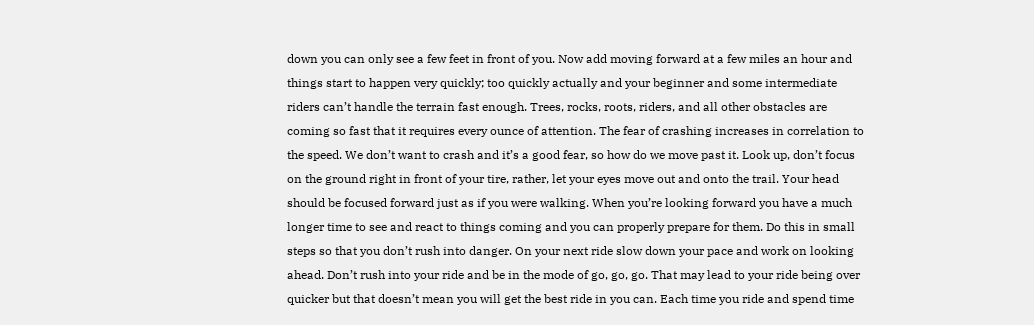down you can only see a few feet in front of you. Now add moving forward at a few miles an hour and things start to happen very quickly; too quickly actually and your beginner and some intermediate riders can’t handle the terrain fast enough. Trees, rocks, roots, riders, and all other obstacles are coming so fast that it requires every ounce of attention. The fear of crashing increases in correlation to the speed. We don’t want to crash and it’s a good fear, so how do we move past it. Look up, don’t focus on the ground right in front of your tire, rather, let your eyes move out and onto the trail. Your head should be focused forward just as if you were walking. When you’re looking forward you have a much longer time to see and react to things coming and you can properly prepare for them. Do this in small steps so that you don’t rush into danger. On your next ride slow down your pace and work on looking ahead. Don’t rush into your ride and be in the mode of go, go, go. That may lead to your ride being over quicker but that doesn’t mean you will get the best ride in you can. Each time you ride and spend time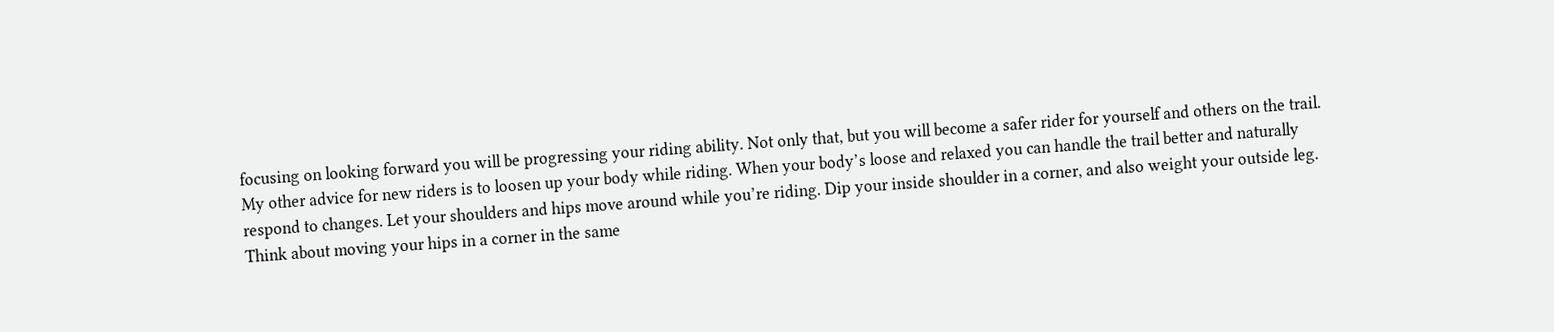focusing on looking forward you will be progressing your riding ability. Not only that, but you will become a safer rider for yourself and others on the trail. My other advice for new riders is to loosen up your body while riding. When your body’s loose and relaxed you can handle the trail better and naturally respond to changes. Let your shoulders and hips move around while you’re riding. Dip your inside shoulder in a corner, and also weight your outside leg. Think about moving your hips in a corner in the same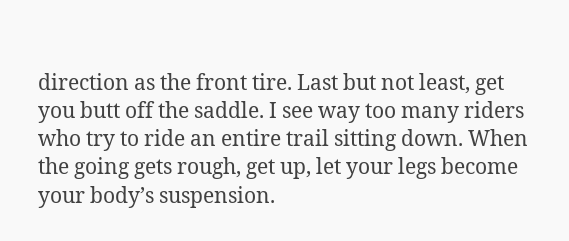direction as the front tire. Last but not least, get you butt off the saddle. I see way too many riders who try to ride an entire trail sitting down. When the going gets rough, get up, let your legs become your body’s suspension.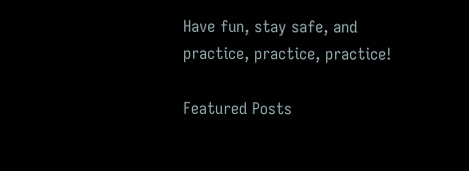Have fun, stay safe, and practice, practice, practice!

Featured Posts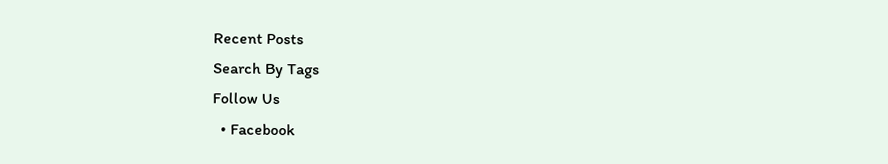Recent Posts
Search By Tags
Follow Us
  • Facebook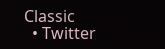Classic
  • Twitter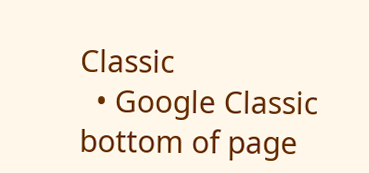Classic
  • Google Classic
bottom of page